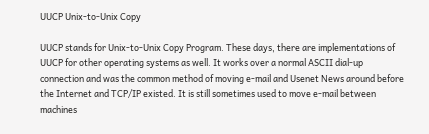UUCP Unix-to-Unix Copy

UUCP stands for Unix-to-Unix Copy Program. These days, there are implementations of UUCP for other operating systems as well. It works over a normal ASCII dial-up connection and was the common method of moving e-mail and Usenet News around before the Internet and TCP/IP existed. It is still sometimes used to move e-mail between machines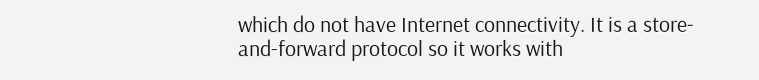which do not have Internet connectivity. It is a store-and-forward protocol so it works with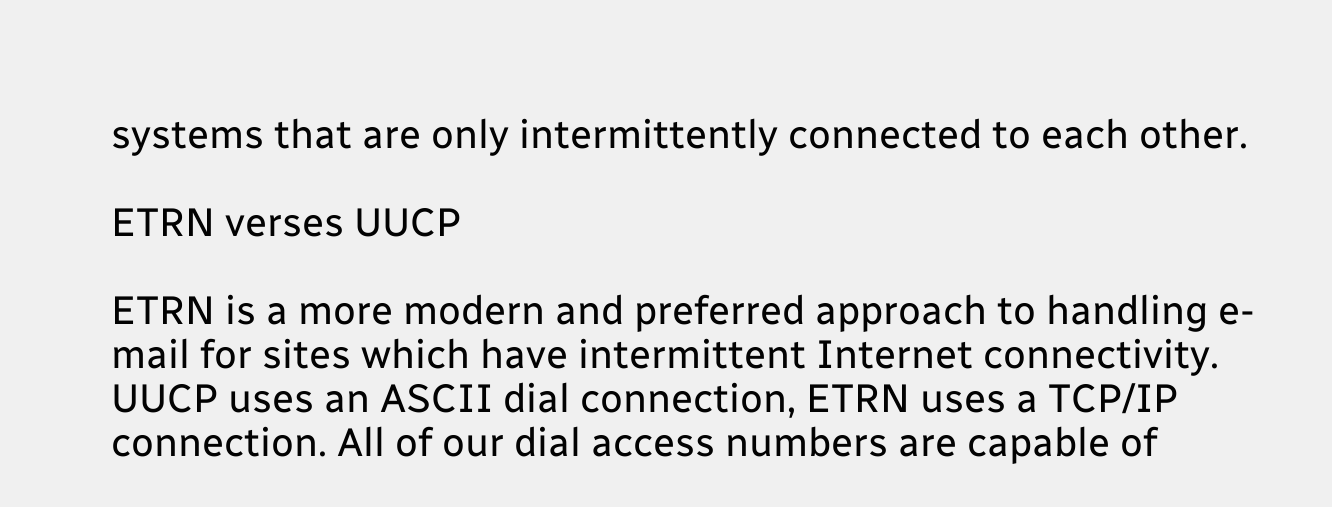systems that are only intermittently connected to each other.

ETRN verses UUCP

ETRN is a more modern and preferred approach to handling e-mail for sites which have intermittent Internet connectivity. UUCP uses an ASCII dial connection, ETRN uses a TCP/IP connection. All of our dial access numbers are capable of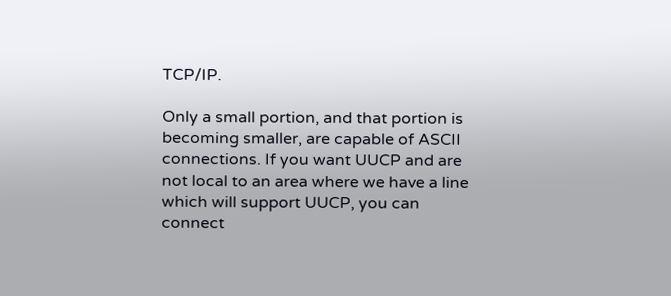TCP/IP.

Only a small portion, and that portion is becoming smaller, are capable of ASCII connections. If you want UUCP and are not local to an area where we have a line which will support UUCP, you can connect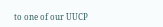to one of our UUCP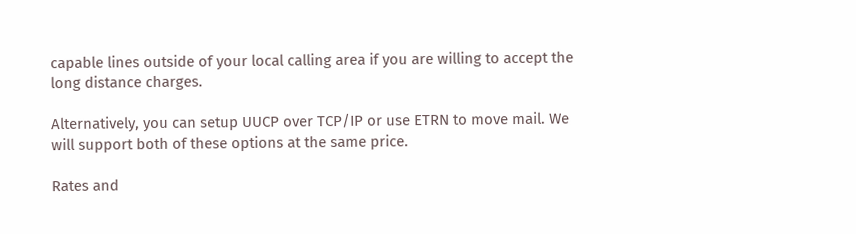capable lines outside of your local calling area if you are willing to accept the long distance charges.

Alternatively, you can setup UUCP over TCP/IP or use ETRN to move mail. We will support both of these options at the same price.

Rates and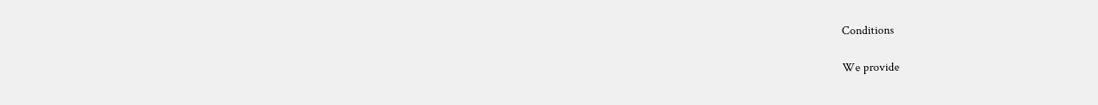Conditions

We provide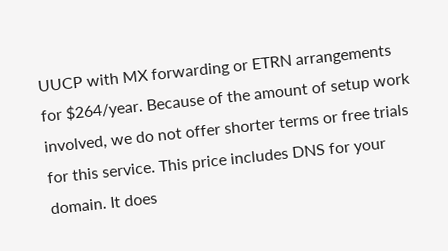UUCP with MX forwarding or ETRN arrangements for $264/year. Because of the amount of setup work involved, we do not offer shorter terms or free trials for this service. This price includes DNS for your domain. It does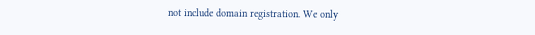not include domain registration. We only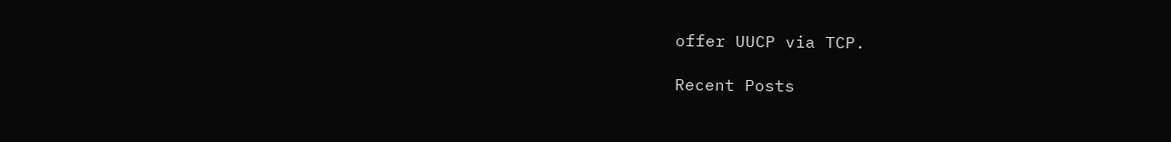offer UUCP via TCP.

Recent Posts